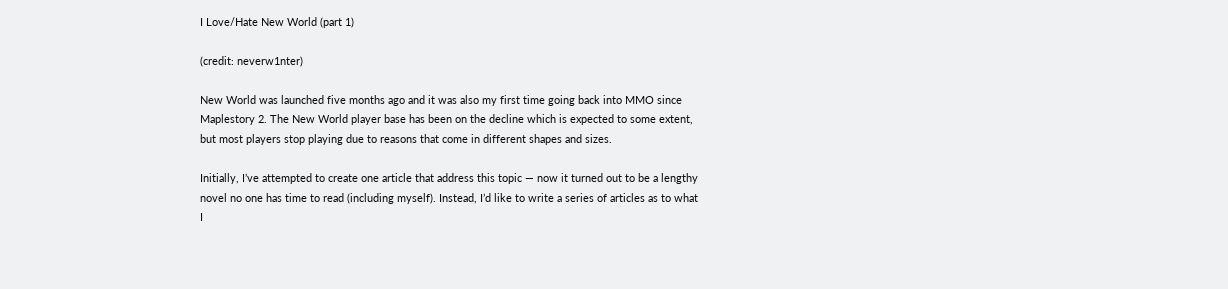I Love/Hate New World (part 1)

(credit: neverw1nter)

New World was launched five months ago and it was also my first time going back into MMO since Maplestory 2. The New World player base has been on the decline which is expected to some extent, but most players stop playing due to reasons that come in different shapes and sizes.

Initially, I’ve attempted to create one article that address this topic — now it turned out to be a lengthy novel no one has time to read (including myself). Instead, I’d like to write a series of articles as to what I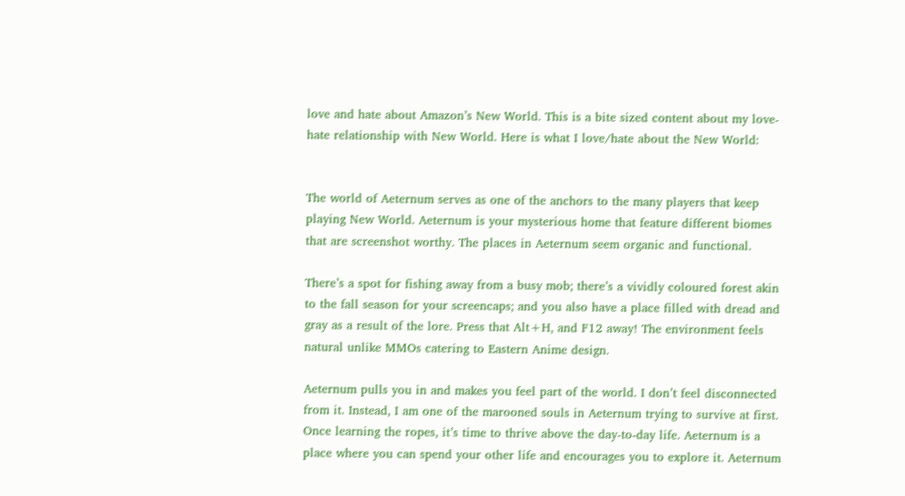love and hate about Amazon’s New World. This is a bite sized content about my love-hate relationship with New World. Here is what I love/hate about the New World:


The world of Aeternum serves as one of the anchors to the many players that keep playing New World. Aeternum is your mysterious home that feature different biomes that are screenshot worthy. The places in Aeternum seem organic and functional.

There’s a spot for fishing away from a busy mob; there’s a vividly coloured forest akin to the fall season for your screencaps; and you also have a place filled with dread and gray as a result of the lore. Press that Alt+H, and F12 away! The environment feels natural unlike MMOs catering to Eastern Anime design.

Aeternum pulls you in and makes you feel part of the world. I don’t feel disconnected from it. Instead, I am one of the marooned souls in Aeternum trying to survive at first. Once learning the ropes, it’s time to thrive above the day-to-day life. Aeternum is a place where you can spend your other life and encourages you to explore it. Aeternum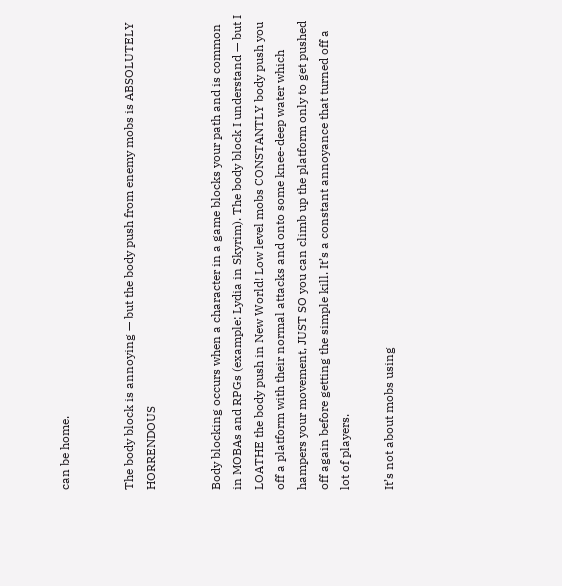can be home.


The body block is annoying — but the body push from enemy mobs is ABSOLUTELY HORRENDOUS


Body blocking occurs when a character in a game blocks your path and is common in MOBAs and RPGs (example: Lydia in Skyrim). The body block I understand — but I LOATHE the body push in New World! Low level mobs CONSTANTLY body push you off a platform with their normal attacks and onto some knee-deep water which hampers your movement, JUST SO you can climb up the platform only to get pushed off again before getting the simple kill. It’s a constant annoyance that turned off a lot of players.

It’s not about mobs using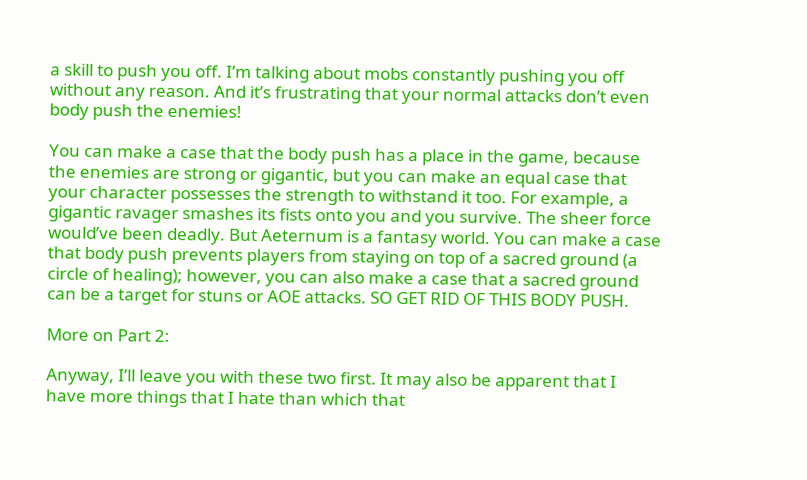a skill to push you off. I’m talking about mobs constantly pushing you off without any reason. And it’s frustrating that your normal attacks don’t even body push the enemies!

You can make a case that the body push has a place in the game, because the enemies are strong or gigantic, but you can make an equal case that your character possesses the strength to withstand it too. For example, a gigantic ravager smashes its fists onto you and you survive. The sheer force would’ve been deadly. But Aeternum is a fantasy world. You can make a case that body push prevents players from staying on top of a sacred ground (a circle of healing); however, you can also make a case that a sacred ground can be a target for stuns or AOE attacks. SO GET RID OF THIS BODY PUSH.

More on Part 2:

Anyway, I’ll leave you with these two first. It may also be apparent that I have more things that I hate than which that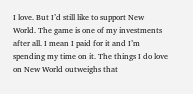I love. But I’d still like to support New World. The game is one of my investments after all. I mean I paid for it and I’m spending my time on it. The things I do love on New World outweighs that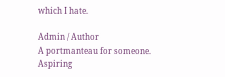which I hate.

Admin / Author
A portmanteau for someone. Aspiring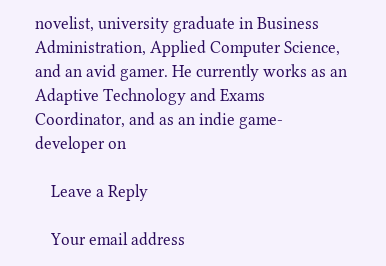novelist, university graduate in Business Administration, Applied Computer Science, and an avid gamer. He currently works as an Adaptive Technology and Exams Coordinator, and as an indie game-developer on

    Leave a Reply

    Your email address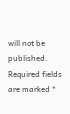will not be published. Required fields are marked *